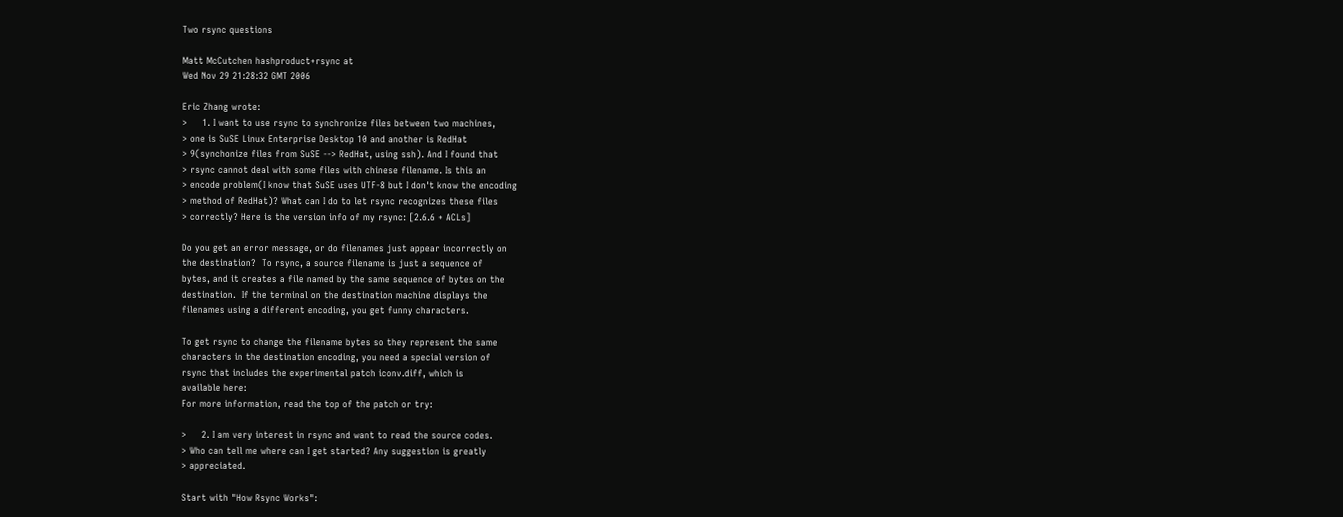Two rsync questions

Matt McCutchen hashproduct+rsync at
Wed Nov 29 21:28:32 GMT 2006

Eric Zhang wrote:
>     1. I want to use rsync to synchronize files between two machines,
> one is SuSE Linux Enterprise Desktop 10 and another is RedHat
> 9(synchonize files from SuSE --> RedHat, using ssh). And I found that
> rsync cannot deal with some files with chinese filename. Is this an
> encode problem(I know that SuSE uses UTF-8 but I don't know the encoding
> method of RedHat)? What can I do to let rsync recognizes these files
> correctly? Here is the version info of my rsync: [2.6.6 + ACLs]

Do you get an error message, or do filenames just appear incorrectly on
the destination?  To rsync, a source filename is just a sequence of
bytes, and it creates a file named by the same sequence of bytes on the
destination.  If the terminal on the destination machine displays the
filenames using a different encoding, you get funny characters.

To get rsync to change the filename bytes so they represent the same
characters in the destination encoding, you need a special version of
rsync that includes the experimental patch iconv.diff, which is
available here:
For more information, read the top of the patch or try:

>     2. I am very interest in rsync and want to read the source codes.
> Who can tell me where can I get started? Any suggestion is greatly
> appreciated.

Start with "How Rsync Works":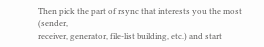Then pick the part of rsync that interests you the most (sender,
receiver, generator, file-list building, etc.) and start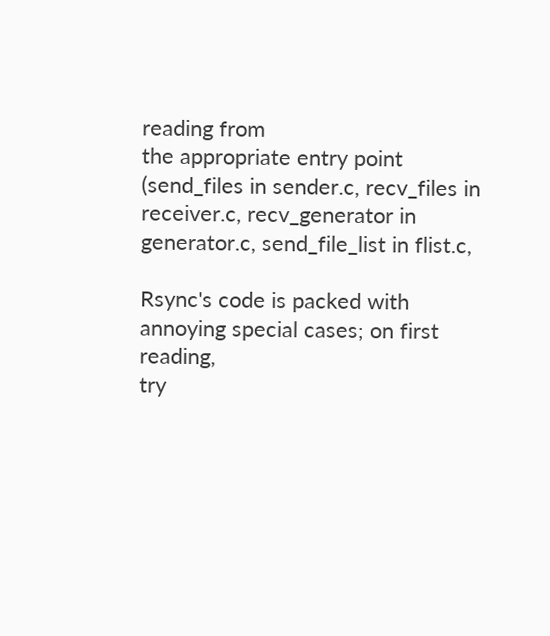reading from
the appropriate entry point (send_files in sender.c, recv_files in
receiver.c, recv_generator in generator.c, send_file_list in flist.c,

Rsync's code is packed with annoying special cases; on first reading,
try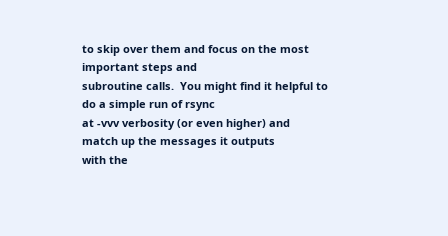to skip over them and focus on the most important steps and
subroutine calls.  You might find it helpful to do a simple run of rsync
at -vvv verbosity (or even higher) and match up the messages it outputs
with the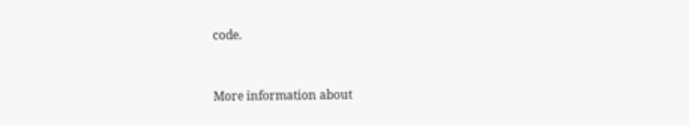code.


More information about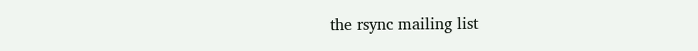the rsync mailing list